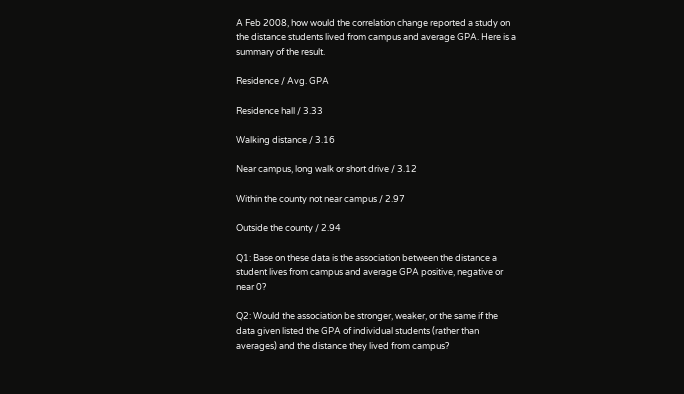A Feb 2008, how would the correlation change reported a study on the distance students lived from campus and average GPA. Here is a summary of the result.

Residence / Avg. GPA

Residence hall / 3.33

Walking distance / 3.16

Near campus, long walk or short drive / 3.12

Within the county not near campus / 2.97

Outside the county / 2.94

Q1: Base on these data is the association between the distance a student lives from campus and average GPA positive, negative or near 0?

Q2: Would the association be stronger, weaker, or the same if the data given listed the GPA of individual students (rather than averages) and the distance they lived from campus?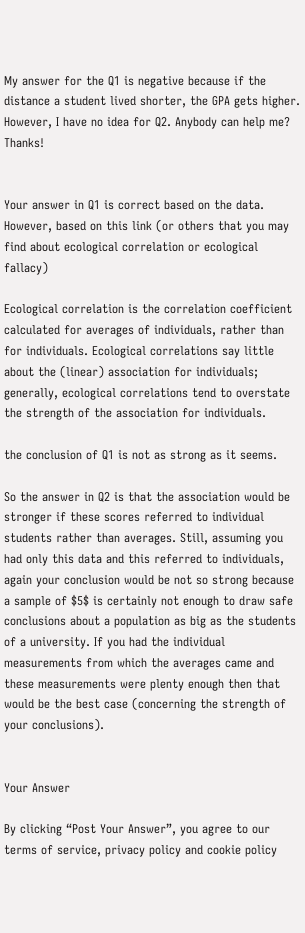My answer for the Q1 is negative because if the distance a student lived shorter, the GPA gets higher. However, I have no idea for Q2. Anybody can help me? Thanks!


Your answer in Q1 is correct based on the data. However, based on this link (or others that you may find about ecological correlation or ecological fallacy)

Ecological correlation is the correlation coefficient calculated for averages of individuals, rather than for individuals. Ecological correlations say little about the (linear) association for individuals; generally, ecological correlations tend to overstate the strength of the association for individuals.

the conclusion of Q1 is not as strong as it seems.

So the answer in Q2 is that the association would be stronger if these scores referred to individual students rather than averages. Still, assuming you had only this data and this referred to individuals, again your conclusion would be not so strong because a sample of $5$ is certainly not enough to draw safe conclusions about a population as big as the students of a university. If you had the individual measurements from which the averages came and these measurements were plenty enough then that would be the best case (concerning the strength of your conclusions).


Your Answer

By clicking “Post Your Answer”, you agree to our terms of service, privacy policy and cookie policy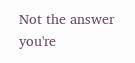Not the answer you're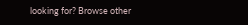looking for? Browse other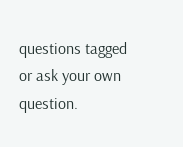questions tagged or ask your own question.